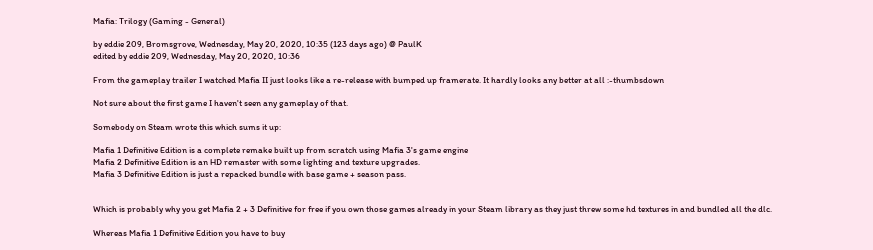Mafia: Trilogy (Gaming - General)

by eddie 209, Bromsgrove, Wednesday, May 20, 2020, 10:35 (123 days ago) @ PaulK
edited by eddie 209, Wednesday, May 20, 2020, 10:36

From the gameplay trailer I watched Mafia II just looks like a re-release with bumped up framerate. It hardly looks any better at all :-thumbsdown

Not sure about the first game I haven't seen any gameplay of that.

Somebody on Steam wrote this which sums it up:

Mafia 1 Definitive Edition is a complete remake built up from scratch using Mafia 3's game engine
Mafia 2 Definitive Edition is an HD remaster with some lighting and texture upgrades.
Mafia 3 Definitive Edition is just a repacked bundle with base game + season pass.


Which is probably why you get Mafia 2 + 3 Definitive for free if you own those games already in your Steam library as they just threw some hd textures in and bundled all the dlc.

Whereas Mafia 1 Definitive Edition you have to buy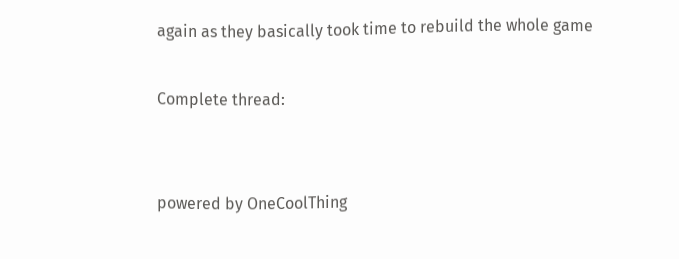again as they basically took time to rebuild the whole game

Complete thread:


powered by OneCoolThing